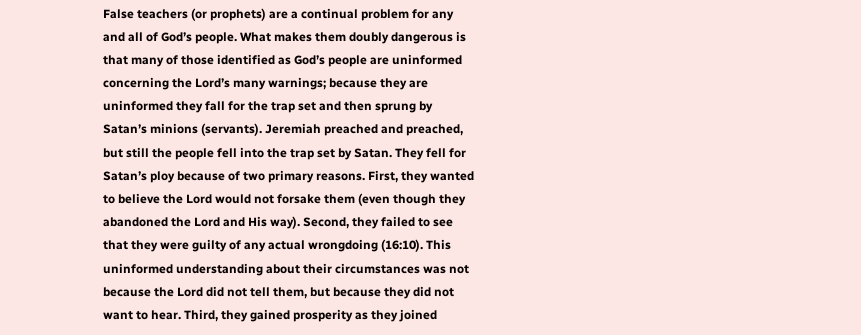False teachers (or prophets) are a continual problem for any and all of God’s people. What makes them doubly dangerous is that many of those identified as God’s people are uninformed concerning the Lord’s many warnings; because they are uninformed they fall for the trap set and then sprung by Satan’s minions (servants). Jeremiah preached and preached, but still the people fell into the trap set by Satan. They fell for Satan’s ploy because of two primary reasons. First, they wanted to believe the Lord would not forsake them (even though they abandoned the Lord and His way). Second, they failed to see that they were guilty of any actual wrongdoing (16:10). This uninformed understanding about their circumstances was not because the Lord did not tell them, but because they did not want to hear. Third, they gained prosperity as they joined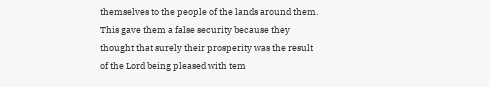themselves to the people of the lands around them. This gave them a false security because they thought that surely their prosperity was the result of the Lord being pleased with tem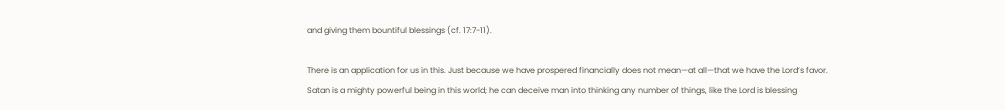and giving them bountiful blessings (cf. 17:7-11).

There is an application for us in this. Just because we have prospered financially does not mean—at all—that we have the Lord’s favor. Satan is a mighty powerful being in this world; he can deceive man into thinking any number of things, like the Lord is blessing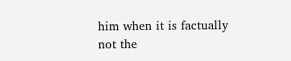him when it is factually not the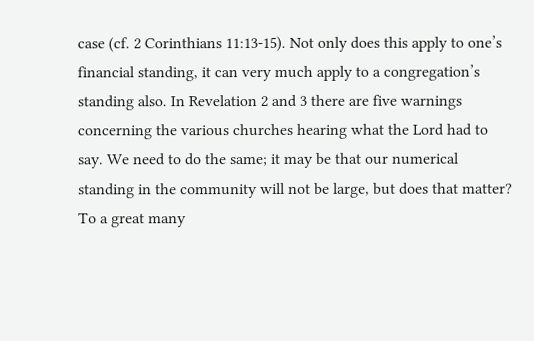case (cf. 2 Corinthians 11:13-15). Not only does this apply to one’s financial standing, it can very much apply to a congregation’s standing also. In Revelation 2 and 3 there are five warnings concerning the various churches hearing what the Lord had to say. We need to do the same; it may be that our numerical standing in the community will not be large, but does that matter? To a great many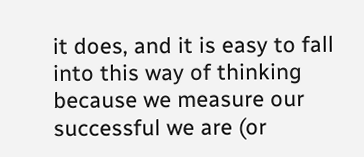it does, and it is easy to fall into this way of thinking because we measure our successful we are (or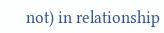not) in relationship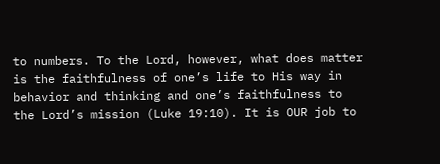to numbers. To the Lord, however, what does matter is the faithfulness of one’s life to His way in behavior and thinking and one’s faithfulness to the Lord’s mission (Luke 19:10). It is OUR job to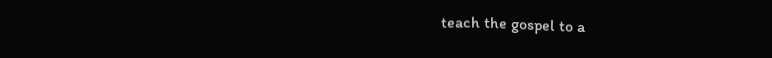teach the gospel to a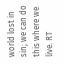world lost in sin; we can do this where we live. RT